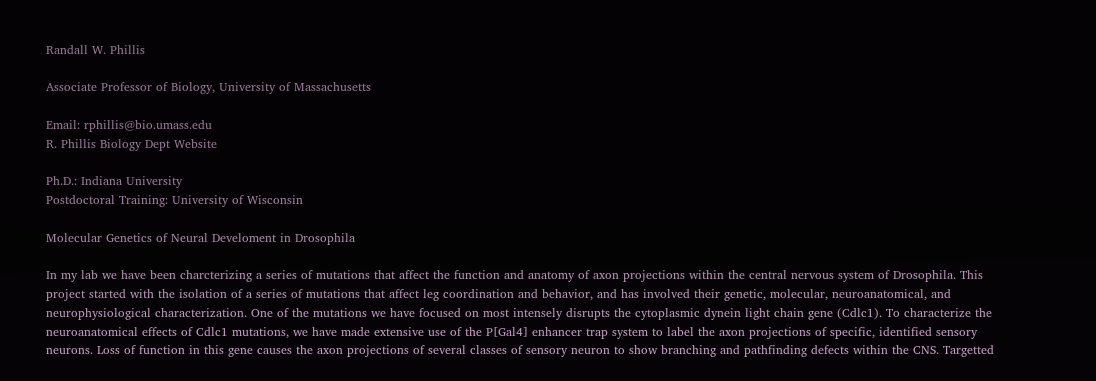Randall W. Phillis

Associate Professor of Biology, University of Massachusetts

Email: rphillis@bio.umass.edu
R. Phillis Biology Dept Website

Ph.D.: Indiana University
Postdoctoral Training: University of Wisconsin

Molecular Genetics of Neural Develoment in Drosophila

In my lab we have been charcterizing a series of mutations that affect the function and anatomy of axon projections within the central nervous system of Drosophila. This project started with the isolation of a series of mutations that affect leg coordination and behavior, and has involved their genetic, molecular, neuroanatomical, and neurophysiological characterization. One of the mutations we have focused on most intensely disrupts the cytoplasmic dynein light chain gene (Cdlc1). To characterize the neuroanatomical effects of Cdlc1 mutations, we have made extensive use of the P[Gal4] enhancer trap system to label the axon projections of specific, identified sensory neurons. Loss of function in this gene causes the axon projections of several classes of sensory neuron to show branching and pathfinding defects within the CNS. Targetted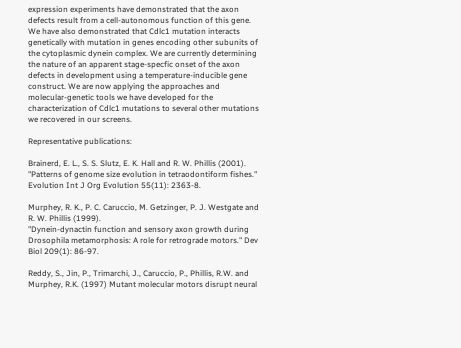expression experiments have demonstrated that the axon defects result from a cell-autonomous function of this gene. We have also demonstrated that Cdlc1 mutation interacts genetically with mutation in genes encoding other subunits of the cytoplasmic dynein complex. We are currently determining the nature of an apparent stage-specfic onset of the axon defects in development using a temperature-inducible gene construct. We are now applying the approaches and molecular-genetic tools we have developed for the characterization of Cdlc1 mutations to several other mutations we recovered in our screens.

Representative publications:

Brainerd, E. L., S. S. Slutz, E. K. Hall and R. W. Phillis (2001). "Patterns of genome size evolution in tetraodontiform fishes." Evolution Int J Org Evolution 55(11): 2363-8.

Murphey, R. K., P. C. Caruccio, M. Getzinger, P. J. Westgate and R. W. Phillis (1999).
"Dynein-dynactin function and sensory axon growth during Drosophila metamorphosis: A role for retrograde motors." Dev Biol 209(1): 86-97.

Reddy, S., Jin, P., Trimarchi, J., Caruccio, P., Phillis, R.W. and Murphey, R.K. (1997) Mutant molecular motors disrupt neural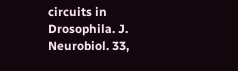circuits in Drosophila. J. Neurobiol. 33,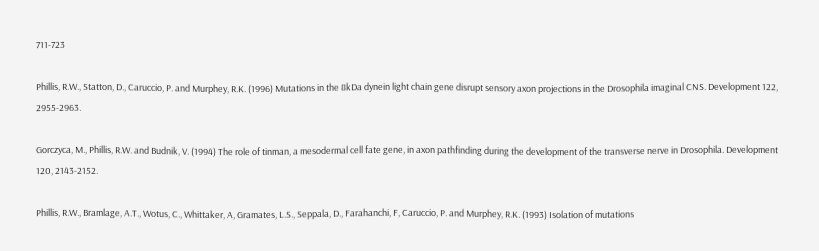711-723

Phillis, R.W., Statton, D., Caruccio, P. and Murphey, R.K. (1996) Mutations in the 8kDa dynein light chain gene disrupt sensory axon projections in the Drosophila imaginal CNS. Development 122, 2955-2963.

Gorczyca, M., Phillis, R.W. and Budnik, V. (1994) The role of tinman, a mesodermal cell fate gene, in axon pathfinding during the development of the transverse nerve in Drosophila. Development 120, 2143-2152.

Phillis, R.W., Bramlage, A.T., Wotus, C., Whittaker, A, Gramates, L.S., Seppala, D., Farahanchi, F, Caruccio, P. and Murphey, R.K. (1993) Isolation of mutations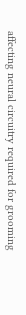affecting neural circuitry required for grooming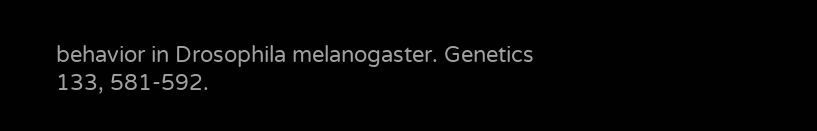behavior in Drosophila melanogaster. Genetics 133, 581-592.